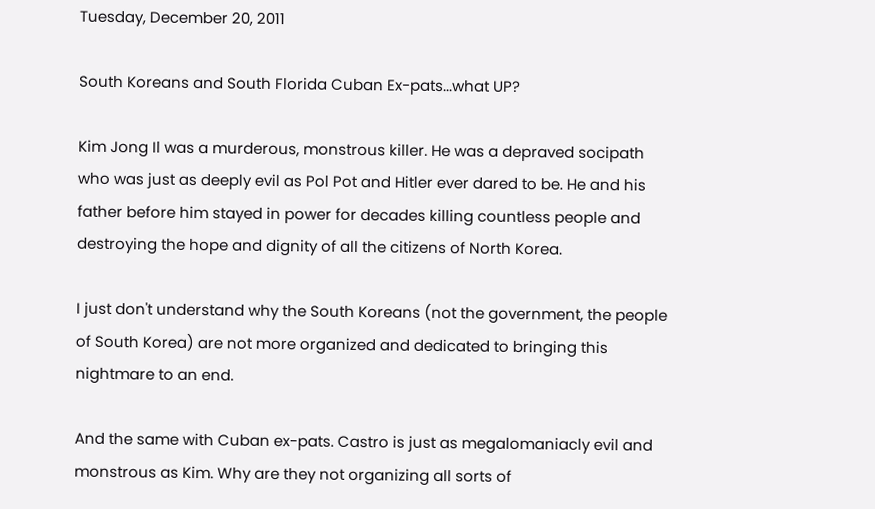Tuesday, December 20, 2011

South Koreans and South Florida Cuban Ex-pats...what UP?

Kim Jong Il was a murderous, monstrous killer. He was a depraved socipath who was just as deeply evil as Pol Pot and Hitler ever dared to be. He and his father before him stayed in power for decades killing countless people and destroying the hope and dignity of all the citizens of North Korea.

I just don't understand why the South Koreans (not the government, the people of South Korea) are not more organized and dedicated to bringing this nightmare to an end.

And the same with Cuban ex-pats. Castro is just as megalomaniacly evil and monstrous as Kim. Why are they not organizing all sorts of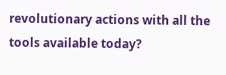revolutionary actions with all the tools available today?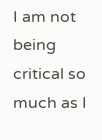I am not being critical so much as I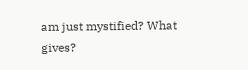am just mystified? What gives?